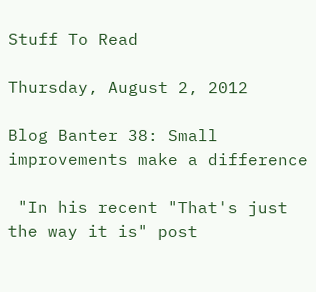Stuff To Read

Thursday, August 2, 2012

Blog Banter 38: Small improvements make a difference

 "In his recent "That's just the way it is" post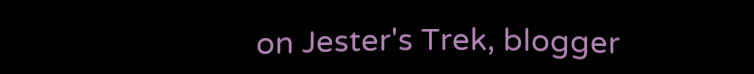on Jester's Trek, blogger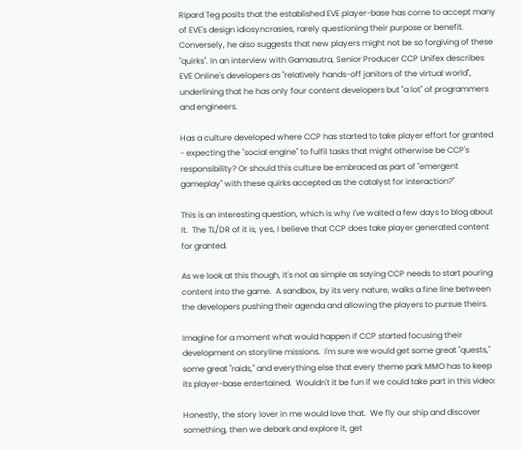Ripard Teg posits that the established EVE player-base has come to accept many of EVE's design idiosyncrasies, rarely questioning their purpose or benefit. Conversely, he also suggests that new players might not be so forgiving of these "quirks". In an interview with Gamasutra, Senior Producer CCP Unifex describes EVE Online's developers as "relatively hands-off janitors of the virtual world", underlining that he has only four content developers but "a lot" of programmers and engineers.

Has a culture developed where CCP has started to take player effort for granted - expecting the "social engine" to fulfil tasks that might otherwise be CCP's responsibility? Or should this culture be embraced as part of "emergent gameplay" with these quirks accepted as the catalyst for interaction?"

This is an interesting question, which is why I've waited a few days to blog about it.  The TL/DR of it is, yes, I believe that CCP does take player generated content for granted.

As we look at this though, it's not as simple as saying CCP needs to start pouring content into the game.  A sandbox, by its very nature, walks a fine line between the developers pushing their agenda and allowing the players to pursue theirs.

Imagine for a moment what would happen if CCP started focusing their development on storyline missions.  I'm sure we would get some great "quests," some great "raids," and everything else that every theme park MMO has to keep its player-base entertained.  Wouldn't it be fun if we could take part in this video:

Honestly, the story lover in me would love that.  We fly our ship and discover something, then we debark and explore it, get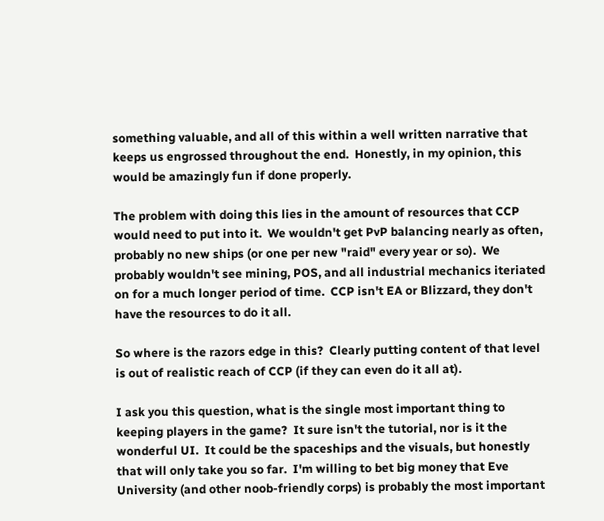something valuable, and all of this within a well written narrative that keeps us engrossed throughout the end.  Honestly, in my opinion, this would be amazingly fun if done properly.

The problem with doing this lies in the amount of resources that CCP would need to put into it.  We wouldn't get PvP balancing nearly as often, probably no new ships (or one per new "raid" every year or so).  We probably wouldn't see mining, POS, and all industrial mechanics iteriated on for a much longer period of time.  CCP isn't EA or Blizzard, they don't have the resources to do it all.

So where is the razors edge in this?  Clearly putting content of that level is out of realistic reach of CCP (if they can even do it all at).

I ask you this question, what is the single most important thing to keeping players in the game?  It sure isn't the tutorial, nor is it the wonderful UI.  It could be the spaceships and the visuals, but honestly that will only take you so far.  I'm willing to bet big money that Eve University (and other noob-friendly corps) is probably the most important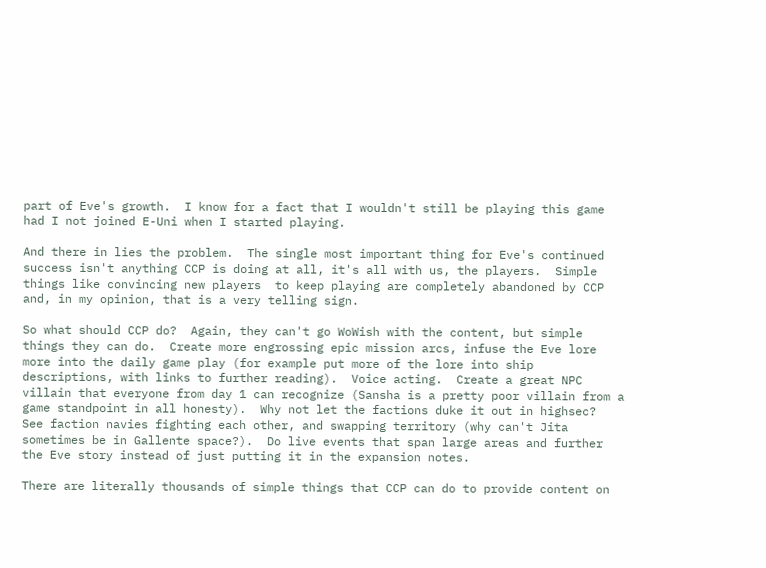part of Eve's growth.  I know for a fact that I wouldn't still be playing this game had I not joined E-Uni when I started playing.

And there in lies the problem.  The single most important thing for Eve's continued success isn't anything CCP is doing at all, it's all with us, the players.  Simple things like convincing new players  to keep playing are completely abandoned by CCP and, in my opinion, that is a very telling sign.

So what should CCP do?  Again, they can't go WoWish with the content, but simple things they can do.  Create more engrossing epic mission arcs, infuse the Eve lore more into the daily game play (for example put more of the lore into ship descriptions, with links to further reading).  Voice acting.  Create a great NPC villain that everyone from day 1 can recognize (Sansha is a pretty poor villain from a game standpoint in all honesty).  Why not let the factions duke it out in highsec?  See faction navies fighting each other, and swapping territory (why can't Jita sometimes be in Gallente space?).  Do live events that span large areas and further the Eve story instead of just putting it in the expansion notes.

There are literally thousands of simple things that CCP can do to provide content on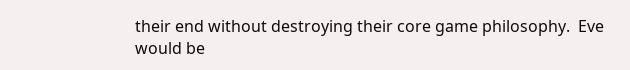their end without destroying their core game philosophy.  Eve would be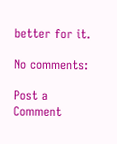better for it.

No comments:

Post a Comment